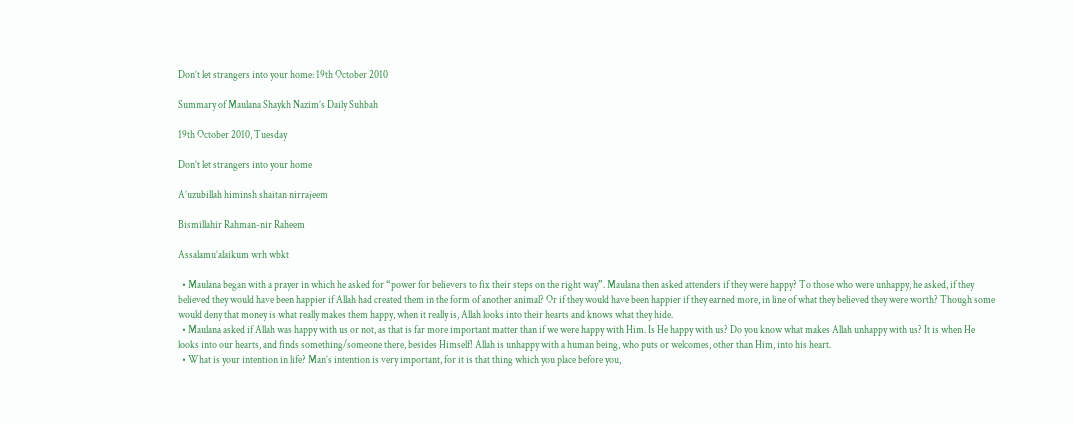Don’t let strangers into your home: 19th October 2010

Summary of Maulana Shaykh Nazim’s Daily Suhbah

19th October 2010, Tuesday

Don’t let strangers into your home

A’uzubillah himinsh shaitan nirrajeem

Bismillahir Rahman-nir Raheem

Assalamu’alaikum wrh wbkt

  • Maulana began with a prayer in which he asked for “power for believers to fix their steps on the right way”. Maulana then asked attenders if they were happy? To those who were unhappy, he asked, if they believed they would have been happier if Allah had created them in the form of another animal? Or if they would have been happier if they earned more, in line of what they believed they were worth? Though some would deny that money is what really makes them happy, when it really is, Allah looks into their hearts and knows what they hide.
  • Maulana asked if Allah was happy with us or not, as that is far more important matter than if we were happy with Him. Is He happy with us? Do you know what makes Allah unhappy with us? It is when He looks into our hearts, and finds something/someone there, besides Himself! Allah is unhappy with a human being, who puts or welcomes, other than Him, into his heart.
  • What is your intention in life? Man’s intention is very important, for it is that thing which you place before you,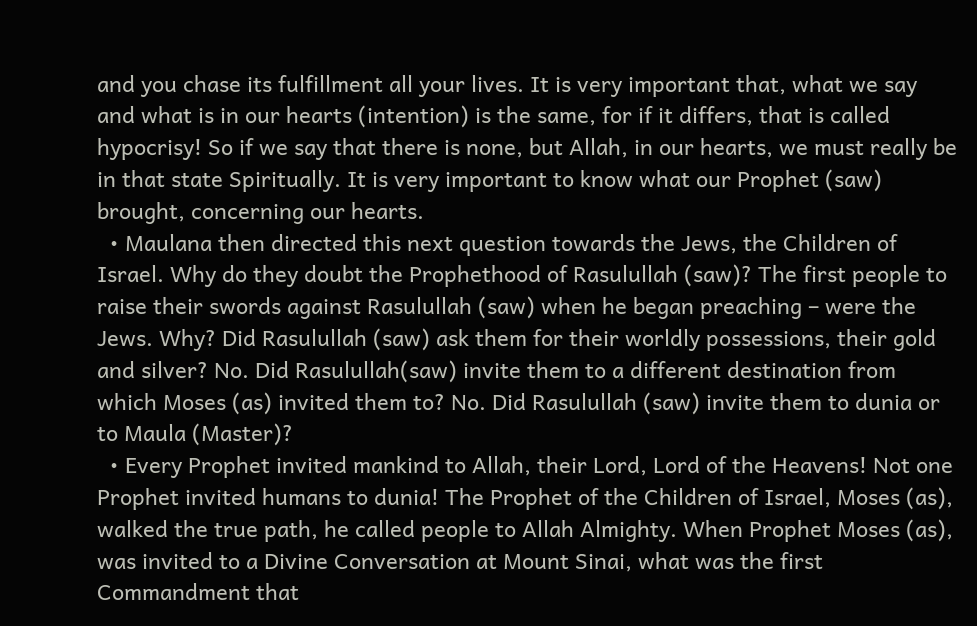and you chase its fulfillment all your lives. It is very important that, what we say and what is in our hearts (intention) is the same, for if it differs, that is called hypocrisy! So if we say that there is none, but Allah, in our hearts, we must really be in that state Spiritually. It is very important to know what our Prophet (saw) brought, concerning our hearts.
  • Maulana then directed this next question towards the Jews, the Children of Israel. Why do they doubt the Prophethood of Rasulullah (saw)? The first people to raise their swords against Rasulullah (saw) when he began preaching – were the Jews. Why? Did Rasulullah (saw) ask them for their worldly possessions, their gold and silver? No. Did Rasulullah(saw) invite them to a different destination from which Moses (as) invited them to? No. Did Rasulullah (saw) invite them to dunia or to Maula (Master)?
  • Every Prophet invited mankind to Allah, their Lord, Lord of the Heavens! Not one Prophet invited humans to dunia! The Prophet of the Children of Israel, Moses (as), walked the true path, he called people to Allah Almighty. When Prophet Moses (as), was invited to a Divine Conversation at Mount Sinai, what was the first Commandment that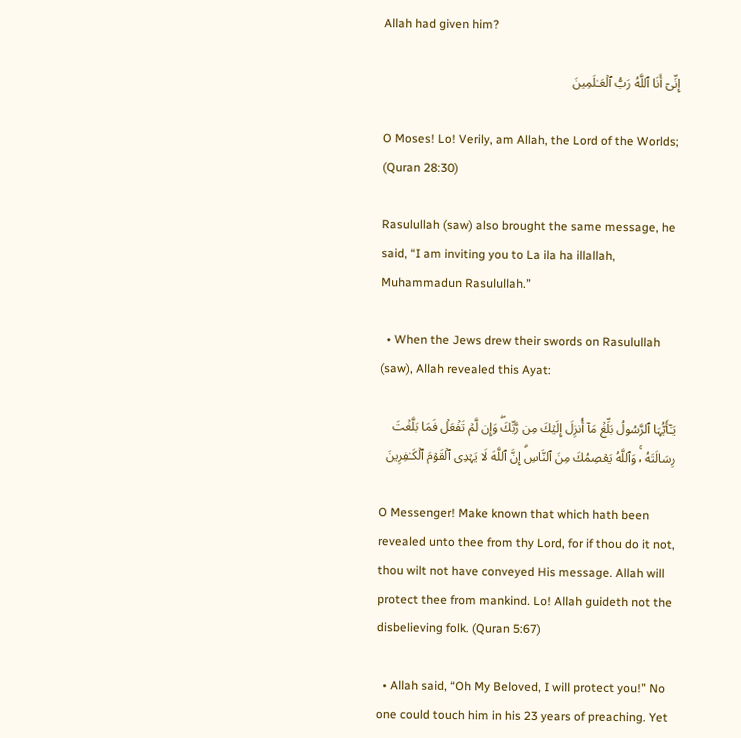Allah had given him?

إِنِّىٓ أَنَا ٱللَّهُ رَبُّ ٱلۡعَـٰلَمِينَ

O Moses! Lo! Verily, am Allah, the Lord of the Worlds; (Quran 28:30)

Rasulullah (saw) also brought the same message, he said, “I am inviting you to La ila ha illallah, Muhammadun Rasulullah.”

  • When the Jews drew their swords on Rasulullah (saw), Allah revealed this Ayat:

يَـٰٓأَيُّہَا ٱلرَّسُولُ بَلِّغۡ مَآ أُنزِلَ إِلَيۡكَ مِن رَّبِّكَ‌ۖ وَإِن لَّمۡ تَفۡعَلۡ فَمَا بَلَّغۡتَ رِسَالَتَهُ ۥ‌ۚ وَٱللَّهُ يَعۡصِمُكَ مِنَ ٱلنَّاسِ‌ۗ إِنَّ ٱللَّهَ لَا يَہۡدِى ٱلۡقَوۡمَ ٱلۡكَـٰفِرِينَ

O Messenger! Make known that which hath been revealed unto thee from thy Lord, for if thou do it not, thou wilt not have conveyed His message. Allah will protect thee from mankind. Lo! Allah guideth not the disbelieving folk. (Quran 5:67)

  • Allah said, “Oh My Beloved, I will protect you!” No one could touch him in his 23 years of preaching. Yet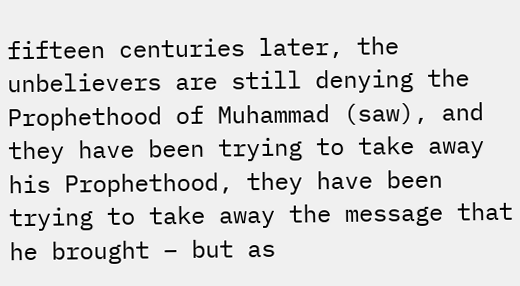fifteen centuries later, the unbelievers are still denying the Prophethood of Muhammad (saw), and they have been trying to take away his Prophethood, they have been trying to take away the message that he brought – but as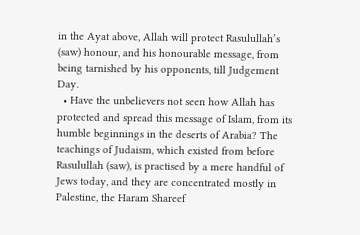in the Ayat above, Allah will protect Rasulullah’s (saw) honour, and his honourable message, from being tarnished by his opponents, till Judgement Day.
  • Have the unbelievers not seen how Allah has protected and spread this message of Islam, from its humble beginnings in the deserts of Arabia? The teachings of Judaism, which existed from before Rasulullah (saw), is practised by a mere handful of Jews today, and they are concentrated mostly in Palestine, the Haram Shareef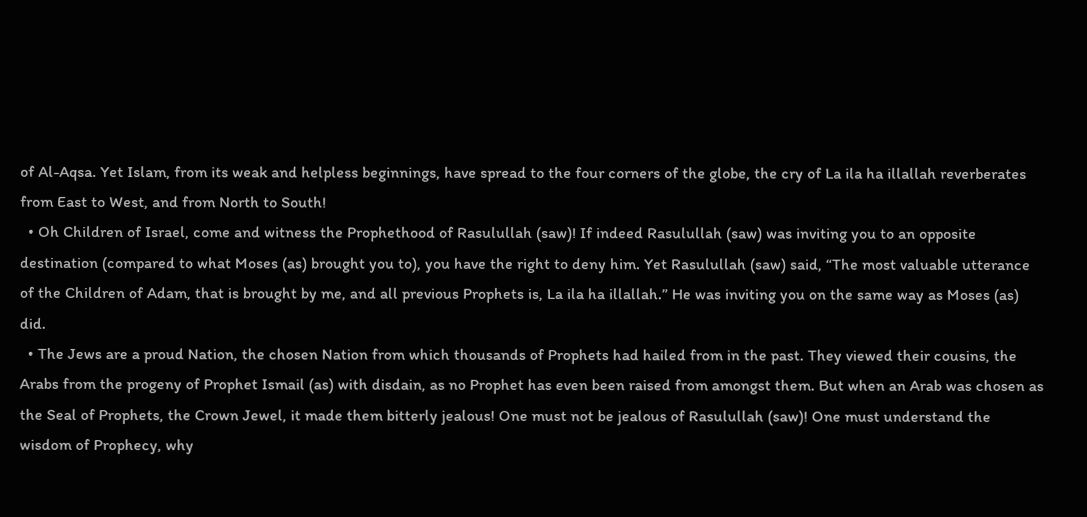of Al-Aqsa. Yet Islam, from its weak and helpless beginnings, have spread to the four corners of the globe, the cry of La ila ha illallah reverberates from East to West, and from North to South!
  • Oh Children of Israel, come and witness the Prophethood of Rasulullah (saw)! If indeed Rasulullah (saw) was inviting you to an opposite destination (compared to what Moses (as) brought you to), you have the right to deny him. Yet Rasulullah (saw) said, “The most valuable utterance of the Children of Adam, that is brought by me, and all previous Prophets is, La ila ha illallah.” He was inviting you on the same way as Moses (as) did.
  • The Jews are a proud Nation, the chosen Nation from which thousands of Prophets had hailed from in the past. They viewed their cousins, the Arabs from the progeny of Prophet Ismail (as) with disdain, as no Prophet has even been raised from amongst them. But when an Arab was chosen as the Seal of Prophets, the Crown Jewel, it made them bitterly jealous! One must not be jealous of Rasulullah (saw)! One must understand the wisdom of Prophecy, why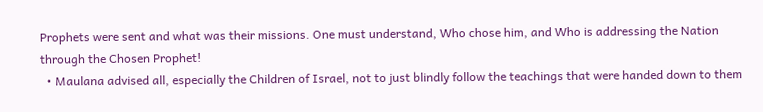Prophets were sent and what was their missions. One must understand, Who chose him, and Who is addressing the Nation through the Chosen Prophet!
  • Maulana advised all, especially the Children of Israel, not to just blindly follow the teachings that were handed down to them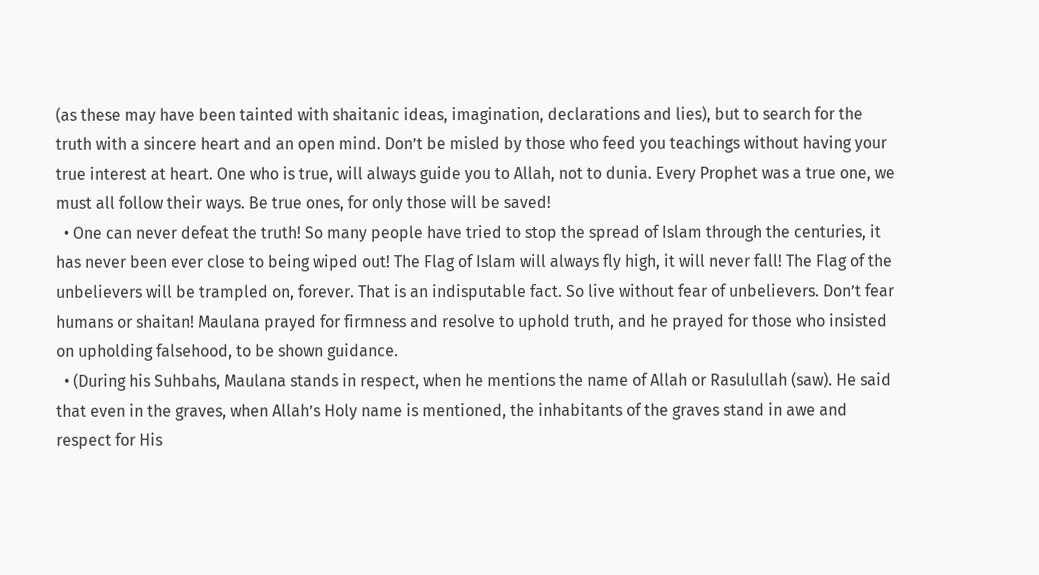(as these may have been tainted with shaitanic ideas, imagination, declarations and lies), but to search for the truth with a sincere heart and an open mind. Don’t be misled by those who feed you teachings without having your true interest at heart. One who is true, will always guide you to Allah, not to dunia. Every Prophet was a true one, we must all follow their ways. Be true ones, for only those will be saved!
  • One can never defeat the truth! So many people have tried to stop the spread of Islam through the centuries, it has never been ever close to being wiped out! The Flag of Islam will always fly high, it will never fall! The Flag of the unbelievers will be trampled on, forever. That is an indisputable fact. So live without fear of unbelievers. Don’t fear humans or shaitan! Maulana prayed for firmness and resolve to uphold truth, and he prayed for those who insisted on upholding falsehood, to be shown guidance.
  • (During his Suhbahs, Maulana stands in respect, when he mentions the name of Allah or Rasulullah (saw). He said that even in the graves, when Allah’s Holy name is mentioned, the inhabitants of the graves stand in awe and respect for His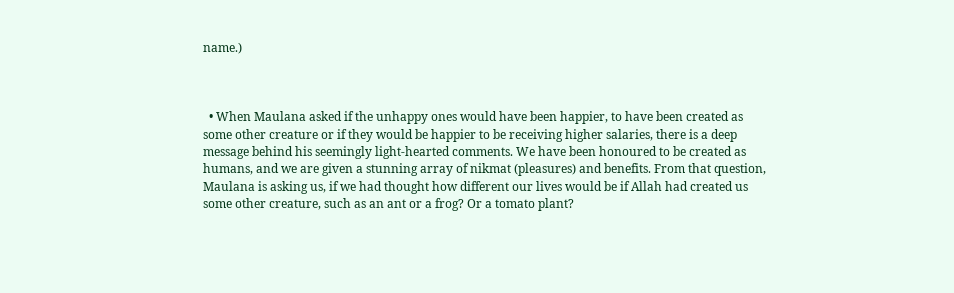name.)



  • When Maulana asked if the unhappy ones would have been happier, to have been created as some other creature or if they would be happier to be receiving higher salaries, there is a deep message behind his seemingly light-hearted comments. We have been honoured to be created as humans, and we are given a stunning array of nikmat (pleasures) and benefits. From that question, Maulana is asking us, if we had thought how different our lives would be if Allah had created us some other creature, such as an ant or a frog? Or a tomato plant?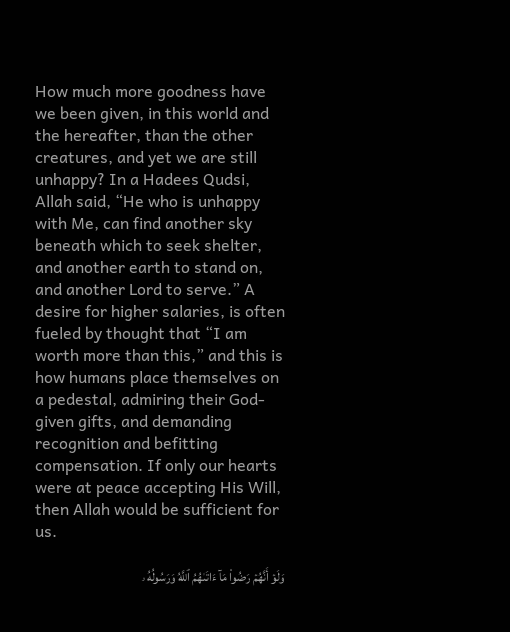How much more goodness have we been given, in this world and the hereafter, than the other creatures, and yet we are still unhappy? In a Hadees Qudsi, Allah said, “He who is unhappy with Me, can find another sky beneath which to seek shelter, and another earth to stand on, and another Lord to serve.” A desire for higher salaries, is often fueled by thought that “I am worth more than this,” and this is how humans place themselves on a pedestal, admiring their God-given gifts, and demanding recognition and befitting compensation. If only our hearts were at peace accepting His Will, then Allah would be sufficient for us.

وَلَوۡ أَنَّهُمۡ رَضُواْ مَآ ءَاتَٮٰهُمُ ٱللَّهُ وَرَسُولُهُ ۥ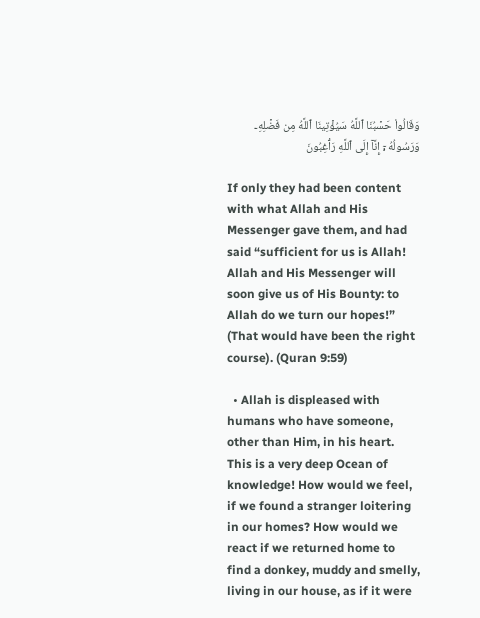وَقَالُواْ حَسۡبُنَا ٱللَّهُ سَيُؤۡتِينَا ٱللَّهُ مِن فَضۡلِهِۦ وَرَسُولُهُ ۥۤ إِنَّآ إِلَى ٱللَّهِ رَٲغِبُونَ

If only they had been content with what Allah and His Messenger gave them, and had said “sufficient for us is Allah! Allah and His Messenger will soon give us of His Bounty: to Allah do we turn our hopes!” (That would have been the right course). (Quran 9:59)

  • Allah is displeased with humans who have someone, other than Him, in his heart. This is a very deep Ocean of knowledge! How would we feel, if we found a stranger loitering in our homes? How would we react if we returned home to find a donkey, muddy and smelly, living in our house, as if it were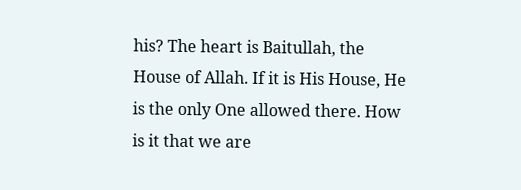his? The heart is Baitullah, the House of Allah. If it is His House, He is the only One allowed there. How is it that we are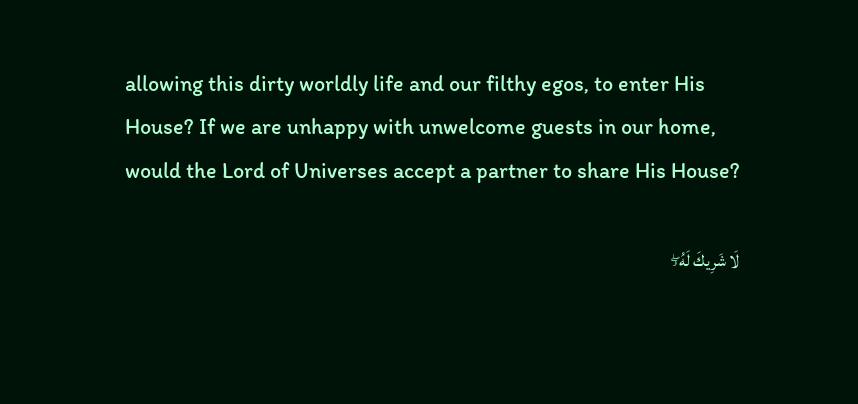allowing this dirty worldly life and our filthy egos, to enter His House? If we are unhappy with unwelcome guests in our home, would the Lord of Universes accept a partner to share His House?

لَا شَرِيكَ لَهُ ۥ‌ۖ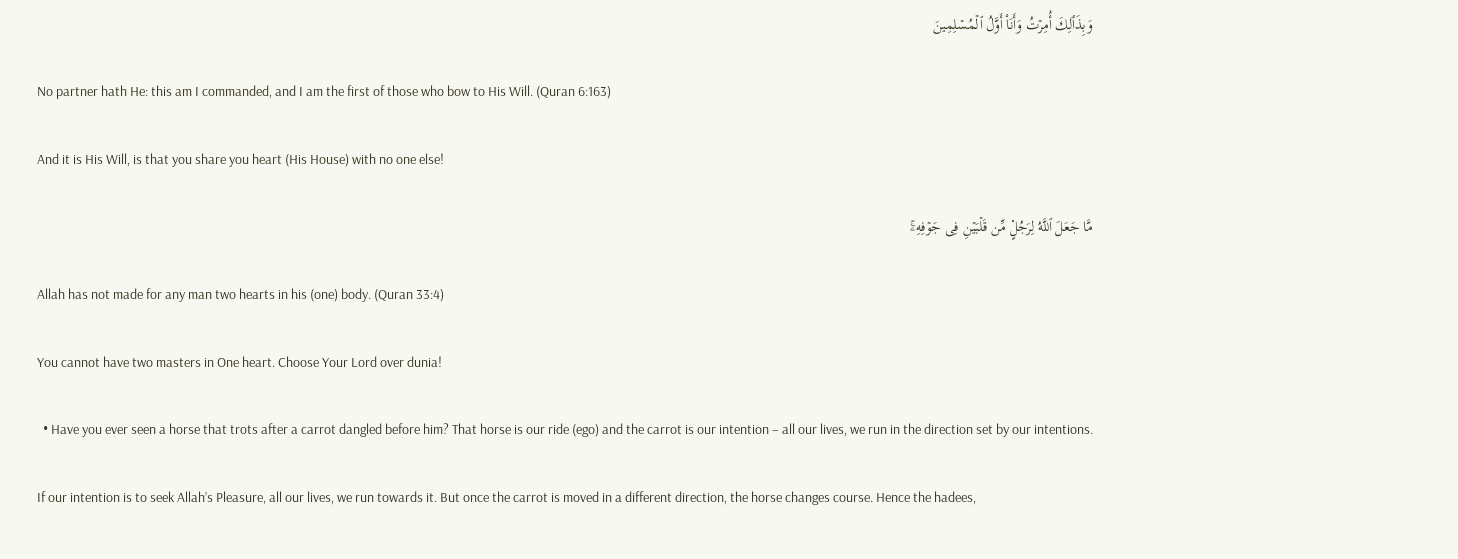وَبِذَٲلِكَ أُمِرۡتُ وَأَنَا۟ أَوَّلُ ٱلۡمُسۡلِمِينَ

No partner hath He: this am I commanded, and I am the first of those who bow to His Will. (Quran 6:163)

And it is His Will, is that you share you heart (His House) with no one else!

مَّا جَعَلَ ٱللَّهُ لِرَجُلٍ۬ مِّن قَلۡبَيۡنِ فِى جَوۡفِهِۦ‌ۚ

Allah has not made for any man two hearts in his (one) body. (Quran 33:4)

You cannot have two masters in One heart. Choose Your Lord over dunia!

  • Have you ever seen a horse that trots after a carrot dangled before him? That horse is our ride (ego) and the carrot is our intention – all our lives, we run in the direction set by our intentions.

If our intention is to seek Allah’s Pleasure, all our lives, we run towards it. But once the carrot is moved in a different direction, the horse changes course. Hence the hadees,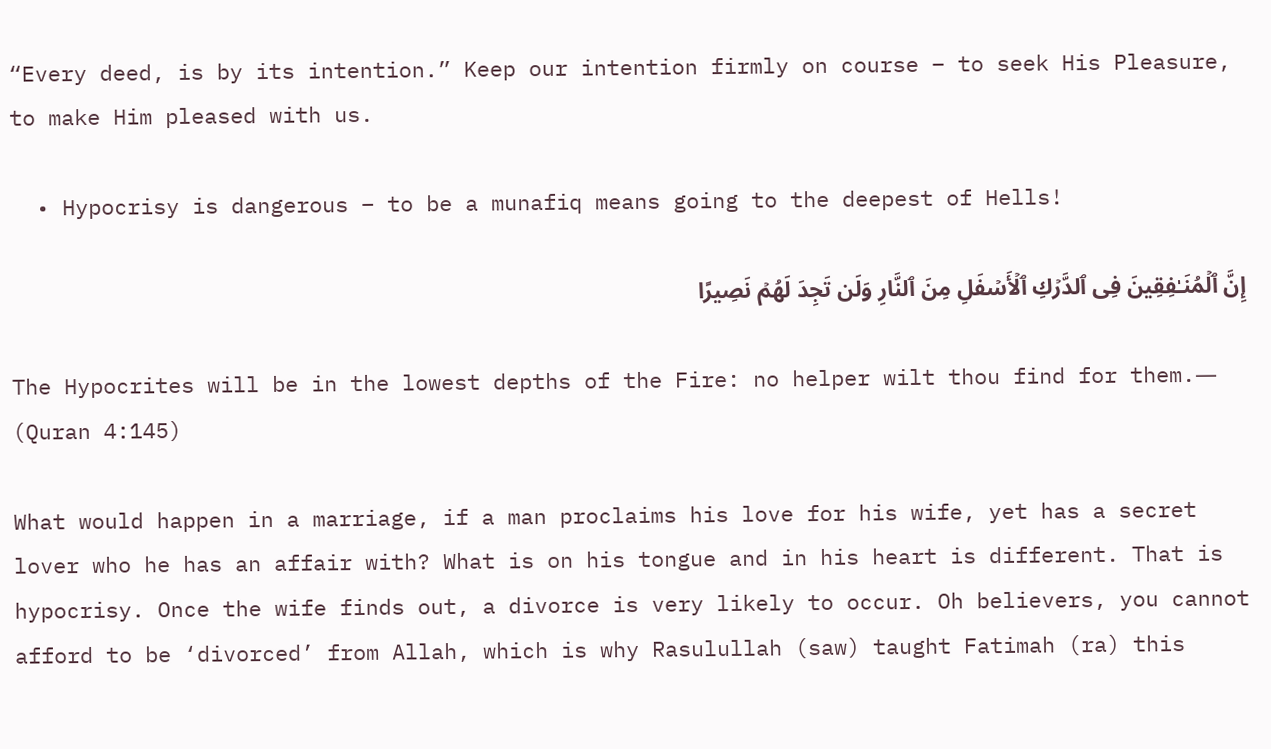“Every deed, is by its intention.” Keep our intention firmly on course – to seek His Pleasure, to make Him pleased with us.

  • Hypocrisy is dangerous – to be a munafiq means going to the deepest of Hells!

إِنَّ ٱلۡمُنَـٰفِقِينَ فِى ٱلدَّرۡكِ ٱلۡأَسۡفَلِ مِنَ ٱلنَّارِ وَلَن تَجِدَ لَهُمۡ نَصِيرًا

The Hypocrites will be in the lowest depths of the Fire: no helper wilt thou find for them.― (Quran 4:145)

What would happen in a marriage, if a man proclaims his love for his wife, yet has a secret lover who he has an affair with? What is on his tongue and in his heart is different. That is hypocrisy. Once the wife finds out, a divorce is very likely to occur. Oh believers, you cannot afford to be ‘divorced’ from Allah, which is why Rasulullah (saw) taught Fatimah (ra) this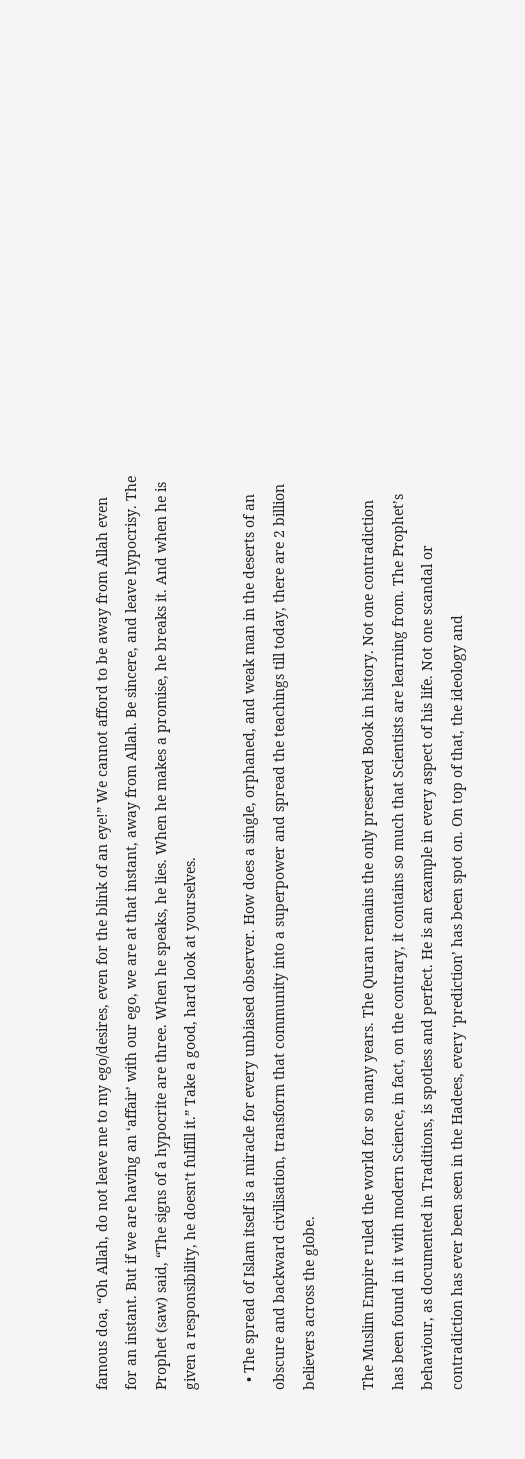famous doa, “Oh Allah, do not leave me to my ego/desires, even for the blink of an eye!” We cannot afford to be away from Allah even for an instant. But if we are having an ‘affair’ with our ego, we are at that instant, away from Allah. Be sincere, and leave hypocrisy. The Prophet (saw) said, “The signs of a hypocrite are three. When he speaks, he lies. When he makes a promise, he breaks it. And when he is given a responsibility, he doesn’t fulfill it.” Take a good, hard look at yourselves.

  • The spread of Islam itself is a miracle for every unbiased observer. How does a single, orphaned, and weak man in the deserts of an obscure and backward civilisation, transform that community into a superpower and spread the teachings till today, there are 2 billion believers across the globe.

The Muslim Empire ruled the world for so many years. The Quran remains the only preserved Book in history. Not one contradiction has been found in it with modern Science, in fact, on the contrary, it contains so much that Scientists are learning from. The Prophet’s behaviour, as documented in Traditions, is spotless and perfect. He is an example in every aspect of his life. Not one scandal or contradiction has ever been seen in the Hadees, every ‘prediction’ has been spot on. On top of that, the ideology and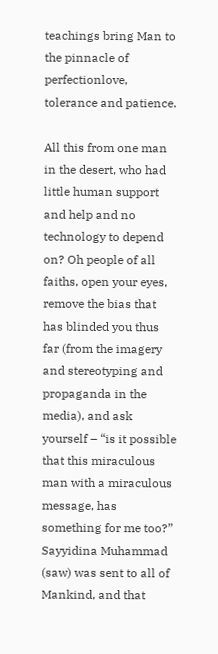teachings bring Man to the pinnacle of perfectionlove, tolerance and patience.

All this from one man in the desert, who had little human support and help and no technology to depend on? Oh people of all faiths, open your eyes, remove the bias that has blinded you thus far (from the imagery and stereotyping and propaganda in the media), and ask yourself – “is it possible that this miraculous man with a miraculous message, has something for me too?” Sayyidina Muhammad (saw) was sent to all of Mankind, and that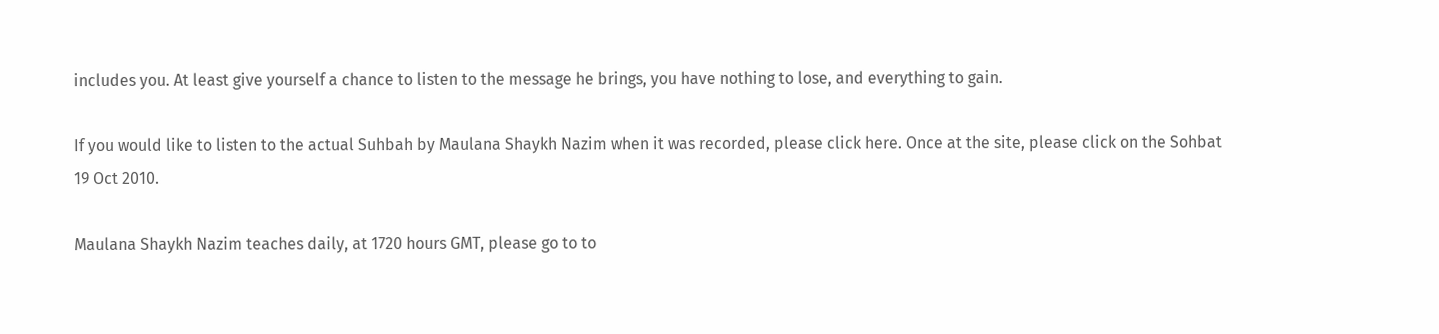includes you. At least give yourself a chance to listen to the message he brings, you have nothing to lose, and everything to gain.

If you would like to listen to the actual Suhbah by Maulana Shaykh Nazim when it was recorded, please click here. Once at the site, please click on the Sohbat 19 Oct 2010.

Maulana Shaykh Nazim teaches daily, at 1720 hours GMT, please go to to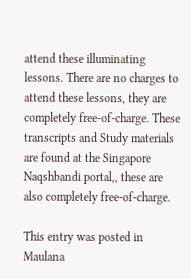attend these illuminating lessons. There are no charges to attend these lessons, they are completely free-of-charge. These transcripts and Study materials are found at the Singapore Naqshbandi portal,, these are also completely free-of-charge.

This entry was posted in Maulana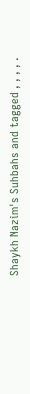Shaykh Nazim's Suhbahs and tagged , , , , .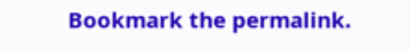Bookmark the permalink.